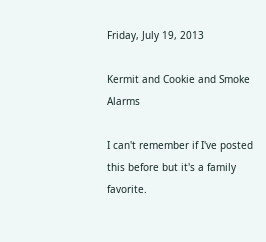Friday, July 19, 2013

Kermit and Cookie and Smoke Alarms

I can't remember if I've posted this before but it's a family favorite.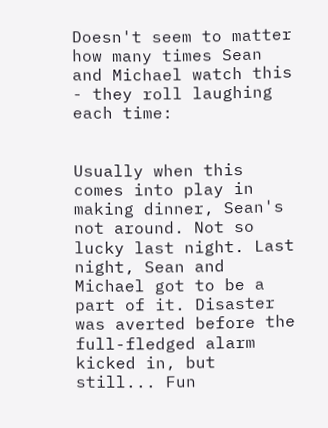Doesn't seem to matter how many times Sean and Michael watch this - they roll laughing each time:


Usually when this comes into play in making dinner, Sean's not around. Not so lucky last night. Last night, Sean and Michael got to be a part of it. Disaster was averted before the full-fledged alarm kicked in, but still... Fun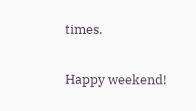times.

Happy weekend!